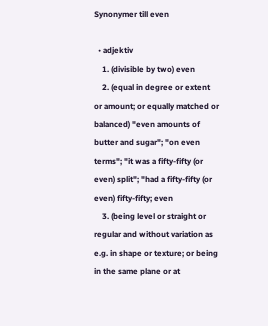Synonymer till even

  • adjektiv
    1. (divisible by two) even
    2. (equal in degree or extent or amount; or equally matched or balanced) "even amounts of butter and sugar"; "on even terms"; "it was a fifty-fifty (or even) split"; "had a fifty-fifty (or even) fifty-fifty; even
    3. (being level or straight or regular and without variation as e.g. in shape or texture; or being in the same plane or at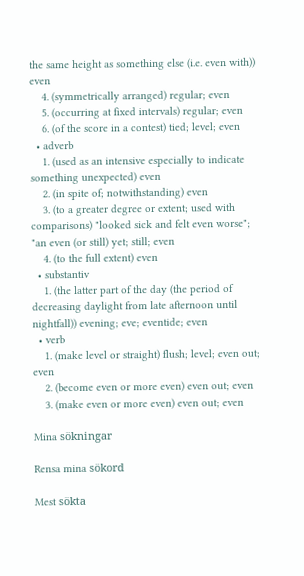the same height as something else (i.e. even with)) even
    4. (symmetrically arranged) regular; even
    5. (occurring at fixed intervals) regular; even
    6. (of the score in a contest) tied; level; even
  • adverb
    1. (used as an intensive especially to indicate something unexpected) even
    2. (in spite of; notwithstanding) even
    3. (to a greater degree or extent; used with comparisons) "looked sick and felt even worse"; "an even (or still) yet; still; even
    4. (to the full extent) even
  • substantiv
    1. (the latter part of the day (the period of decreasing daylight from late afternoon until nightfall)) evening; eve; eventide; even
  • verb
    1. (make level or straight) flush; level; even out; even
    2. (become even or more even) even out; even
    3. (make even or more even) even out; even

Mina sökningar

Rensa mina sökord

Mest sökta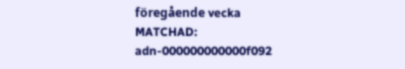föregående vecka
MATCHAD: adn-000000000000f092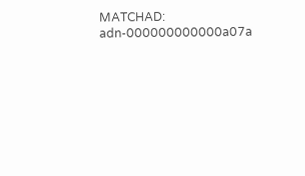MATCHAD: adn-000000000000a07a